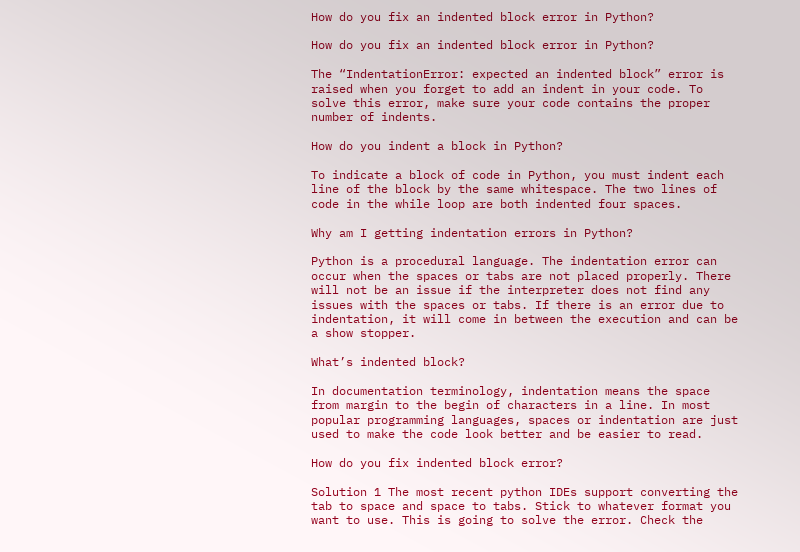How do you fix an indented block error in Python?

How do you fix an indented block error in Python?

The “IndentationError: expected an indented block” error is raised when you forget to add an indent in your code. To solve this error, make sure your code contains the proper number of indents.

How do you indent a block in Python?

To indicate a block of code in Python, you must indent each line of the block by the same whitespace. The two lines of code in the while loop are both indented four spaces.

Why am I getting indentation errors in Python?

Python is a procedural language. The indentation error can occur when the spaces or tabs are not placed properly. There will not be an issue if the interpreter does not find any issues with the spaces or tabs. If there is an error due to indentation, it will come in between the execution and can be a show stopper.

What’s indented block?

In documentation terminology, indentation means the space from margin to the begin of characters in a line. In most popular programming languages, spaces or indentation are just used to make the code look better and be easier to read.

How do you fix indented block error?

Solution 1 The most recent python IDEs support converting the tab to space and space to tabs. Stick to whatever format you want to use. This is going to solve the error. Check the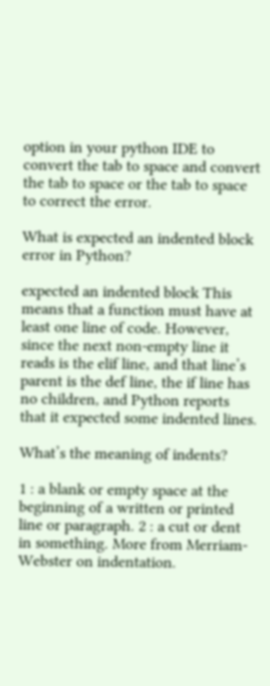option in your python IDE to convert the tab to space and convert the tab to space or the tab to space to correct the error.

What is expected an indented block error in Python?

expected an indented block This means that a function must have at least one line of code. However, since the next non-empty line it reads is the elif line, and that line’s parent is the def line, the if line has no children, and Python reports that it expected some indented lines.

What’s the meaning of indents?

1 : a blank or empty space at the beginning of a written or printed line or paragraph. 2 : a cut or dent in something. More from Merriam-Webster on indentation.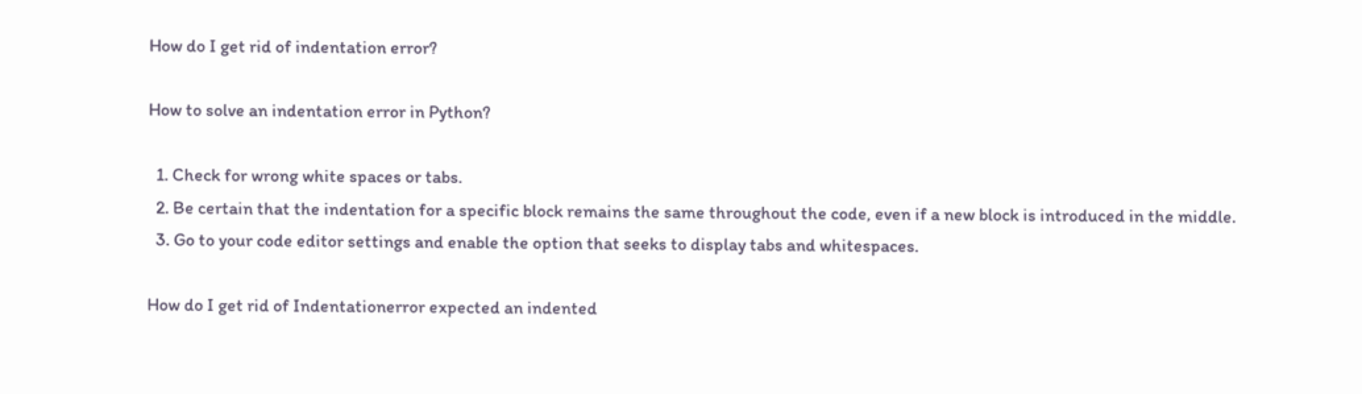How do I get rid of indentation error?

How to solve an indentation error in Python?

  1. Check for wrong white spaces or tabs.
  2. Be certain that the indentation for a specific block remains the same throughout the code, even if a new block is introduced in the middle.
  3. Go to your code editor settings and enable the option that seeks to display tabs and whitespaces.

How do I get rid of Indentationerror expected an indented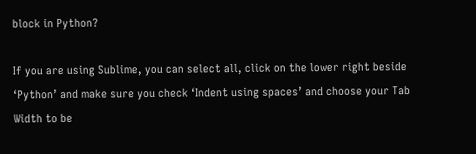block in Python?

If you are using Sublime, you can select all, click on the lower right beside ‘Python’ and make sure you check ‘Indent using spaces’ and choose your Tab Width to be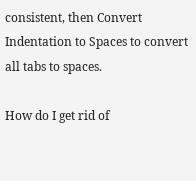consistent, then Convert Indentation to Spaces to convert all tabs to spaces.

How do I get rid of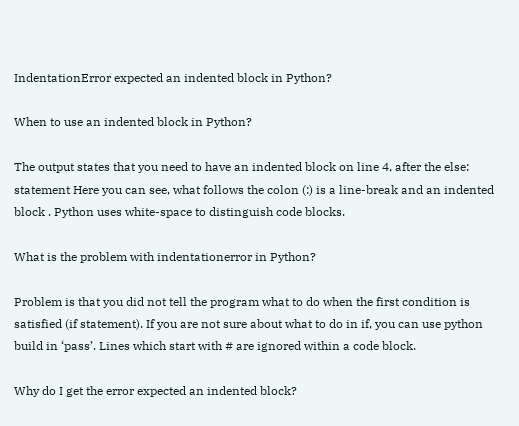IndentationError expected an indented block in Python?

When to use an indented block in Python?

The output states that you need to have an indented block on line 4, after the else: statement Here you can see, what follows the colon (:) is a line-break and an indented block . Python uses white-space to distinguish code blocks.

What is the problem with indentationerror in Python?

Problem is that you did not tell the program what to do when the first condition is satisfied (if statement). If you are not sure about what to do in if, you can use python build in ‘pass’. Lines which start with # are ignored within a code block.

Why do I get the error expected an indented block?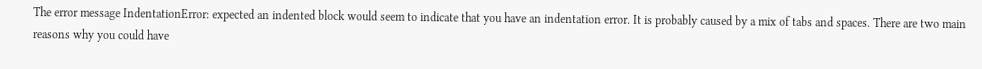The error message IndentationError: expected an indented block would seem to indicate that you have an indentation error. It is probably caused by a mix of tabs and spaces. There are two main reasons why you could have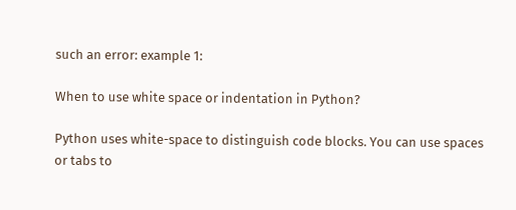such an error: example 1:

When to use white space or indentation in Python?

Python uses white-space to distinguish code blocks. You can use spaces or tabs to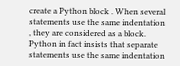create a Python block . When several statements use the same indentation , they are considered as a block. Python in fact insists that separate statements use the same indentation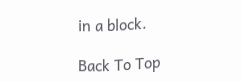in a block.

Back To Top